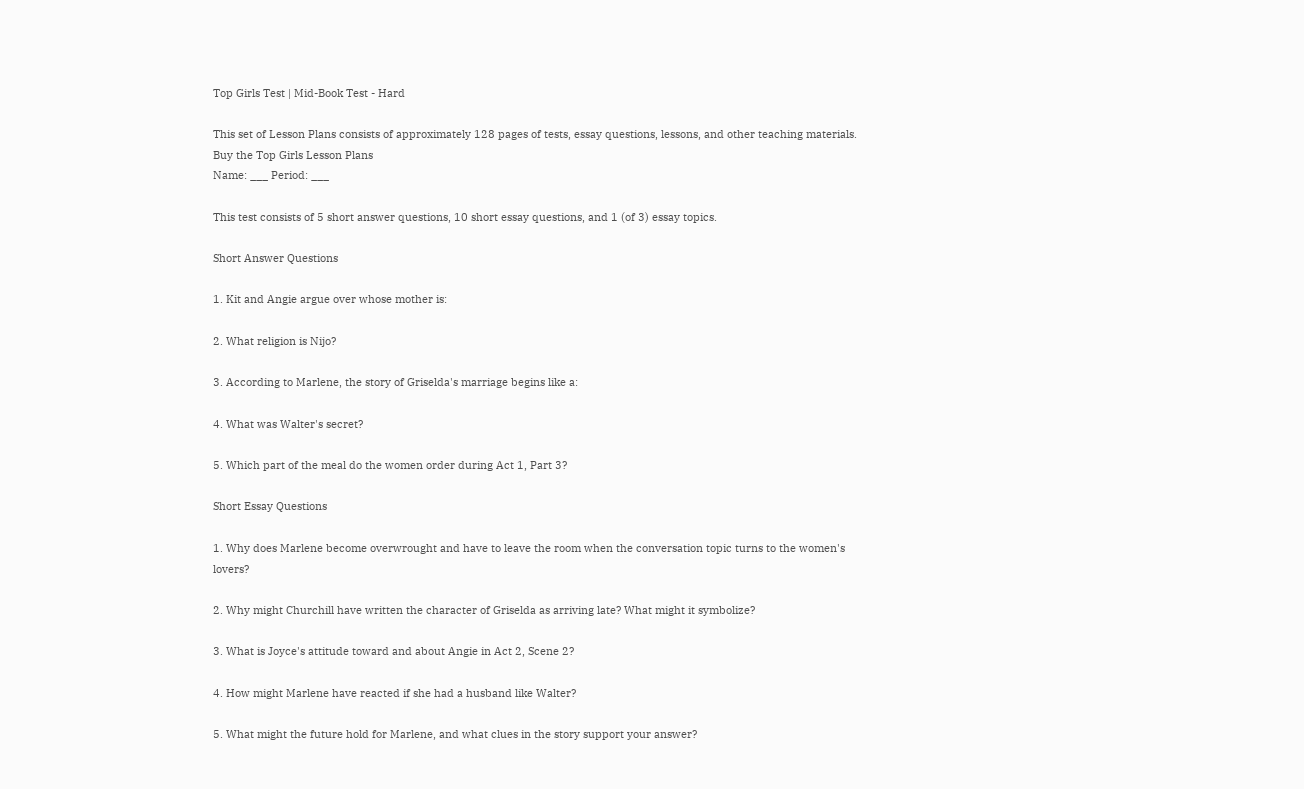Top Girls Test | Mid-Book Test - Hard

This set of Lesson Plans consists of approximately 128 pages of tests, essay questions, lessons, and other teaching materials.
Buy the Top Girls Lesson Plans
Name: ___ Period: ___

This test consists of 5 short answer questions, 10 short essay questions, and 1 (of 3) essay topics.

Short Answer Questions

1. Kit and Angie argue over whose mother is:

2. What religion is Nijo?

3. According to Marlene, the story of Griselda's marriage begins like a:

4. What was Walter's secret?

5. Which part of the meal do the women order during Act 1, Part 3?

Short Essay Questions

1. Why does Marlene become overwrought and have to leave the room when the conversation topic turns to the women's lovers?

2. Why might Churchill have written the character of Griselda as arriving late? What might it symbolize?

3. What is Joyce's attitude toward and about Angie in Act 2, Scene 2?

4. How might Marlene have reacted if she had a husband like Walter?

5. What might the future hold for Marlene, and what clues in the story support your answer?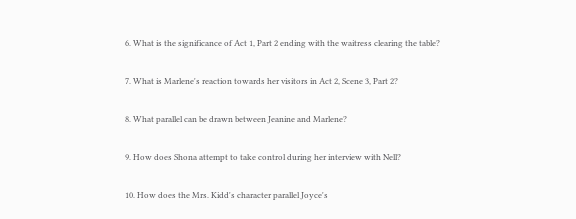6. What is the significance of Act 1, Part 2 ending with the waitress clearing the table?

7. What is Marlene's reaction towards her visitors in Act 2, Scene 3, Part 2?

8. What parallel can be drawn between Jeanine and Marlene?

9. How does Shona attempt to take control during her interview with Nell?

10. How does the Mrs. Kidd's character parallel Joyce's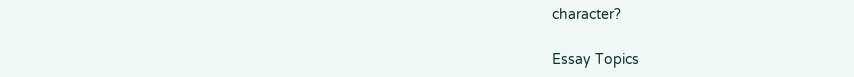character?

Essay Topics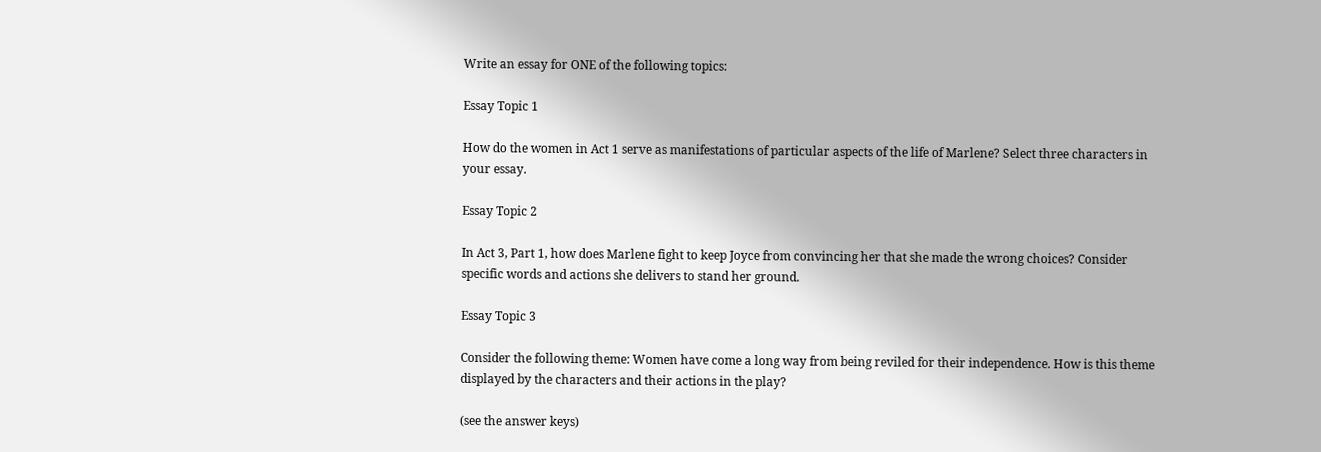Write an essay for ONE of the following topics:

Essay Topic 1

How do the women in Act 1 serve as manifestations of particular aspects of the life of Marlene? Select three characters in your essay.

Essay Topic 2

In Act 3, Part 1, how does Marlene fight to keep Joyce from convincing her that she made the wrong choices? Consider specific words and actions she delivers to stand her ground.

Essay Topic 3

Consider the following theme: Women have come a long way from being reviled for their independence. How is this theme displayed by the characters and their actions in the play?

(see the answer keys)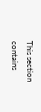This section contains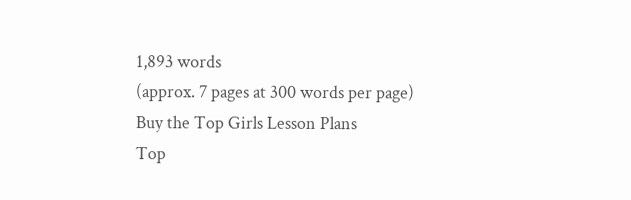1,893 words
(approx. 7 pages at 300 words per page)
Buy the Top Girls Lesson Plans
Top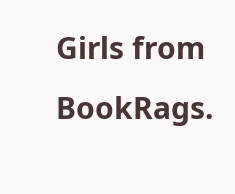Girls from BookRags.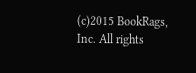(c)2015 BookRags, Inc. All rights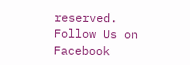reserved.
Follow Us on Facebook